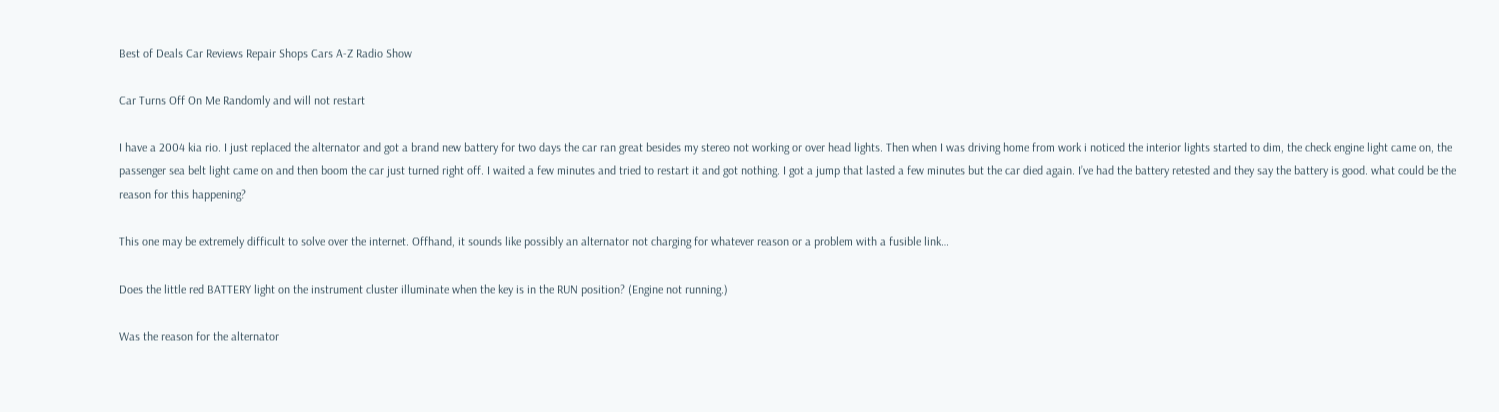Best of Deals Car Reviews Repair Shops Cars A-Z Radio Show

Car Turns Off On Me Randomly and will not restart

I have a 2004 kia rio. I just replaced the alternator and got a brand new battery for two days the car ran great besides my stereo not working or over head lights. Then when I was driving home from work i noticed the interior lights started to dim, the check engine light came on, the passenger sea belt light came on and then boom the car just turned right off. I waited a few minutes and tried to restart it and got nothing. I got a jump that lasted a few minutes but the car died again. I’ve had the battery retested and they say the battery is good. what could be the reason for this happening?

This one may be extremely difficult to solve over the internet. Offhand, it sounds like possibly an alternator not charging for whatever reason or a problem with a fusible link…

Does the little red BATTERY light on the instrument cluster illuminate when the key is in the RUN position? (Engine not running.)

Was the reason for the alternator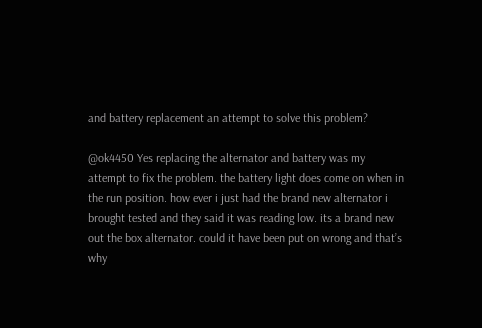and battery replacement an attempt to solve this problem?

@ok4450 Yes replacing the alternator and battery was my attempt to fix the problem. the battery light does come on when in the run position. how ever i just had the brand new alternator i brought tested and they said it was reading low. its a brand new out the box alternator. could it have been put on wrong and that’s why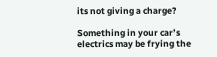its not giving a charge?

Something in your car’s electrics may be frying the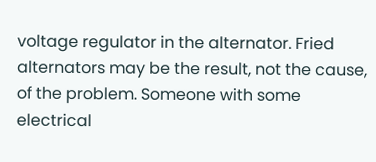voltage regulator in the alternator. Fried alternators may be the result, not the cause, of the problem. Someone with some electrical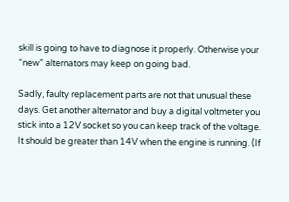skill is going to have to diagnose it properly. Otherwise your “new” alternators may keep on going bad.

Sadly, faulty replacement parts are not that unusual these days. Get another alternator and buy a digital voltmeter you stick into a 12V socket so you can keep track of the voltage. It should be greater than 14V when the engine is running. (If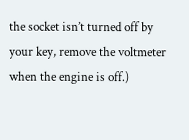the socket isn’t turned off by your key, remove the voltmeter when the engine is off.)